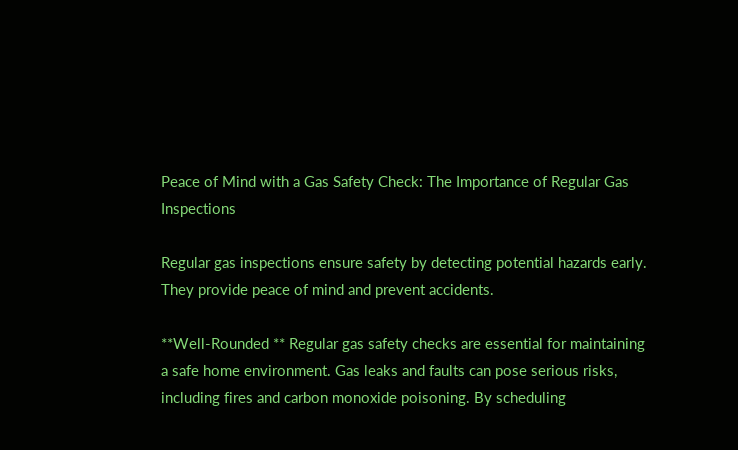Peace of Mind with a Gas Safety Check: The Importance of Regular Gas Inspections

Regular gas inspections ensure safety by detecting potential hazards early. They provide peace of mind and prevent accidents.

**Well-Rounded ** Regular gas safety checks are essential for maintaining a safe home environment. Gas leaks and faults can pose serious risks, including fires and carbon monoxide poisoning. By scheduling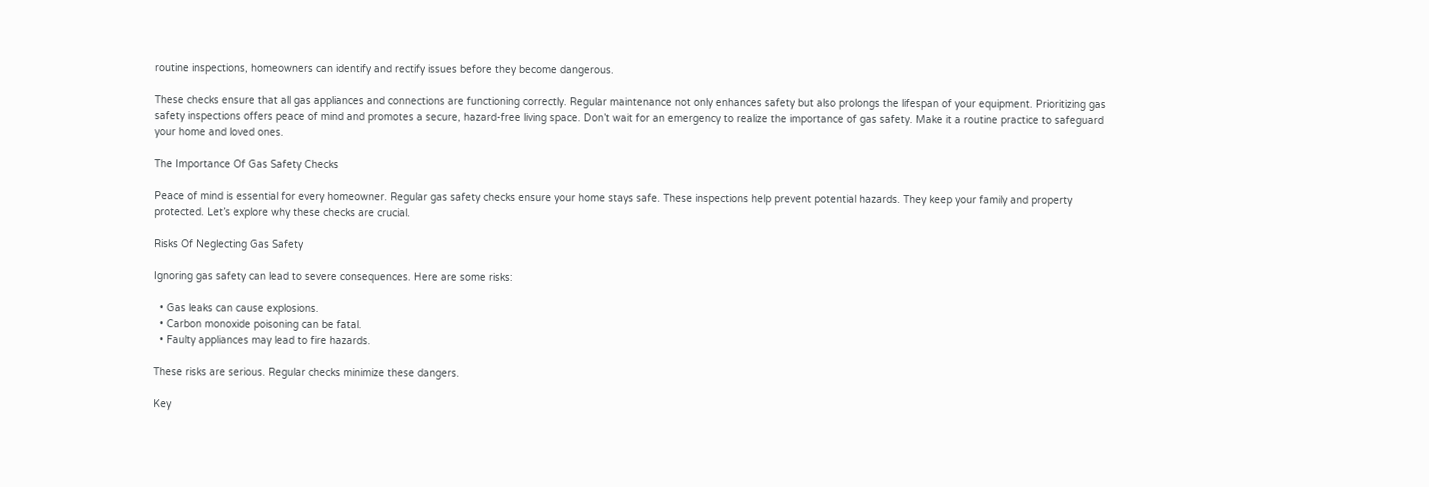routine inspections, homeowners can identify and rectify issues before they become dangerous.

These checks ensure that all gas appliances and connections are functioning correctly. Regular maintenance not only enhances safety but also prolongs the lifespan of your equipment. Prioritizing gas safety inspections offers peace of mind and promotes a secure, hazard-free living space. Don’t wait for an emergency to realize the importance of gas safety. Make it a routine practice to safeguard your home and loved ones.

The Importance Of Gas Safety Checks

Peace of mind is essential for every homeowner. Regular gas safety checks ensure your home stays safe. These inspections help prevent potential hazards. They keep your family and property protected. Let’s explore why these checks are crucial.

Risks Of Neglecting Gas Safety

Ignoring gas safety can lead to severe consequences. Here are some risks:

  • Gas leaks can cause explosions.
  • Carbon monoxide poisoning can be fatal.
  • Faulty appliances may lead to fire hazards.

These risks are serious. Regular checks minimize these dangers.

Key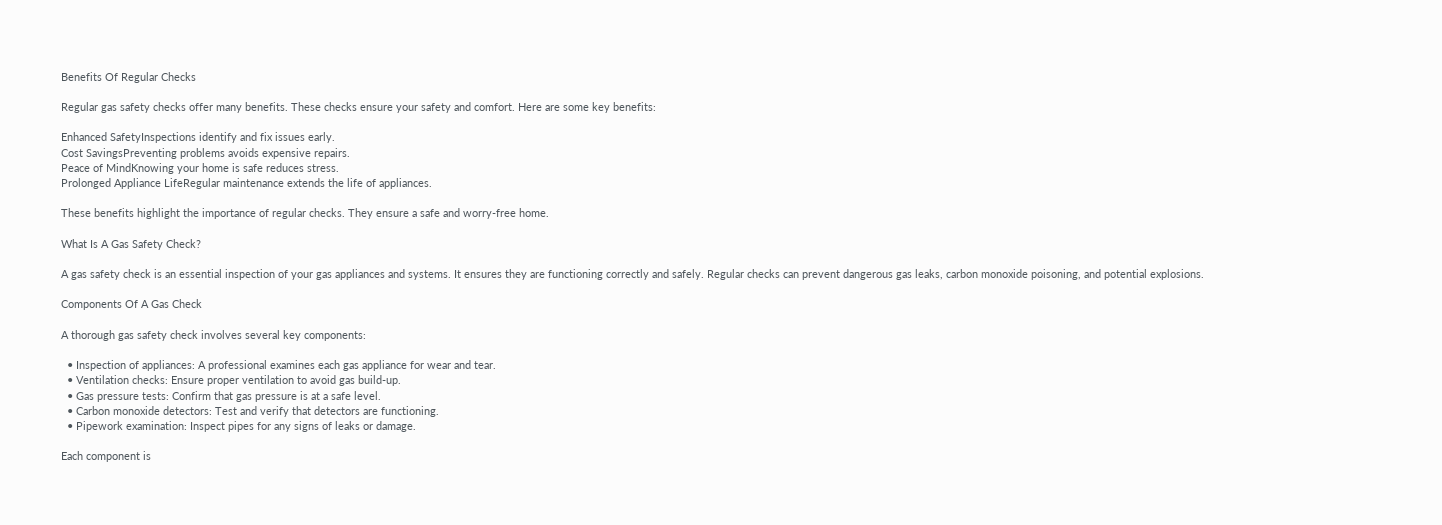Benefits Of Regular Checks

Regular gas safety checks offer many benefits. These checks ensure your safety and comfort. Here are some key benefits:

Enhanced SafetyInspections identify and fix issues early.
Cost SavingsPreventing problems avoids expensive repairs.
Peace of MindKnowing your home is safe reduces stress.
Prolonged Appliance LifeRegular maintenance extends the life of appliances.

These benefits highlight the importance of regular checks. They ensure a safe and worry-free home.

What Is A Gas Safety Check?

A gas safety check is an essential inspection of your gas appliances and systems. It ensures they are functioning correctly and safely. Regular checks can prevent dangerous gas leaks, carbon monoxide poisoning, and potential explosions.

Components Of A Gas Check

A thorough gas safety check involves several key components:

  • Inspection of appliances: A professional examines each gas appliance for wear and tear.
  • Ventilation checks: Ensure proper ventilation to avoid gas build-up.
  • Gas pressure tests: Confirm that gas pressure is at a safe level.
  • Carbon monoxide detectors: Test and verify that detectors are functioning.
  • Pipework examination: Inspect pipes for any signs of leaks or damage.

Each component is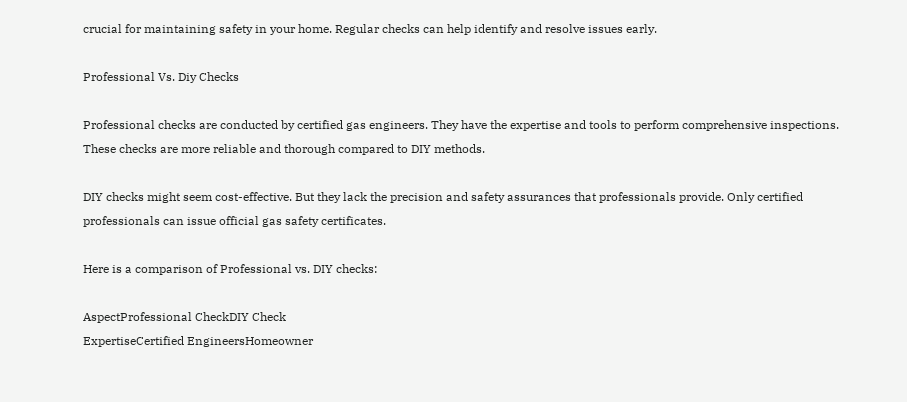crucial for maintaining safety in your home. Regular checks can help identify and resolve issues early.

Professional Vs. Diy Checks

Professional checks are conducted by certified gas engineers. They have the expertise and tools to perform comprehensive inspections. These checks are more reliable and thorough compared to DIY methods.

DIY checks might seem cost-effective. But they lack the precision and safety assurances that professionals provide. Only certified professionals can issue official gas safety certificates.

Here is a comparison of Professional vs. DIY checks:

AspectProfessional CheckDIY Check
ExpertiseCertified EngineersHomeowner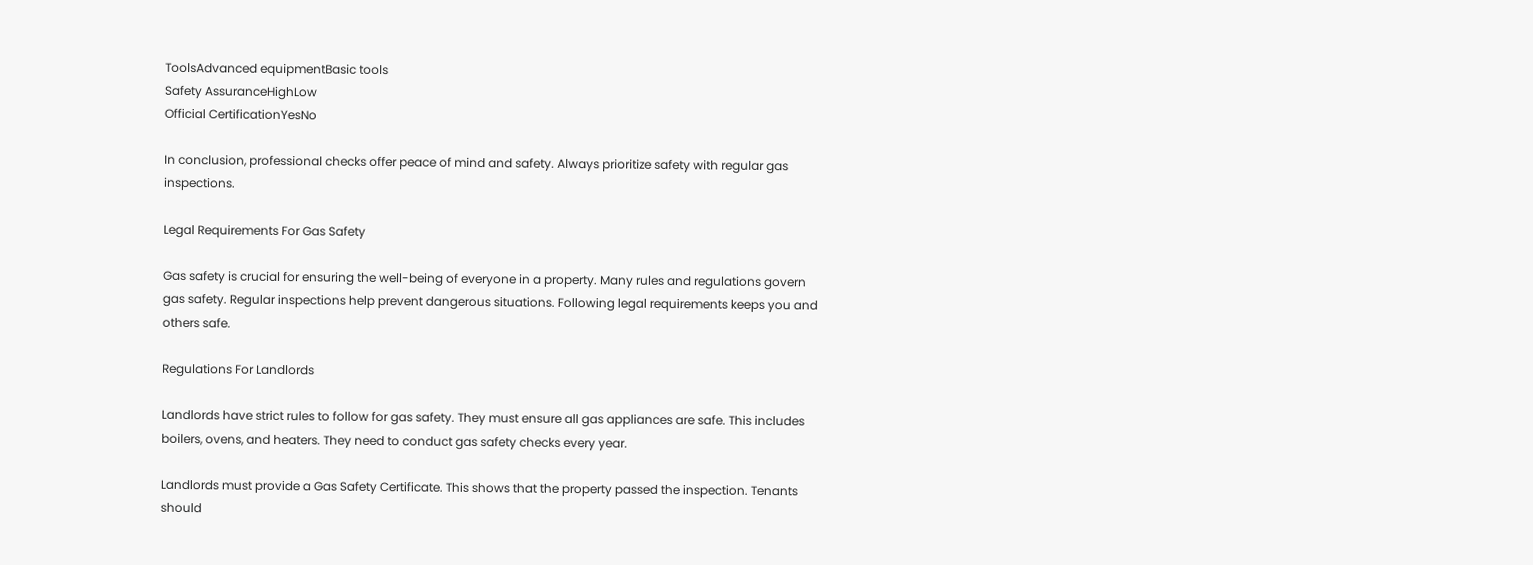ToolsAdvanced equipmentBasic tools
Safety AssuranceHighLow
Official CertificationYesNo

In conclusion, professional checks offer peace of mind and safety. Always prioritize safety with regular gas inspections.

Legal Requirements For Gas Safety

Gas safety is crucial for ensuring the well-being of everyone in a property. Many rules and regulations govern gas safety. Regular inspections help prevent dangerous situations. Following legal requirements keeps you and others safe.

Regulations For Landlords

Landlords have strict rules to follow for gas safety. They must ensure all gas appliances are safe. This includes boilers, ovens, and heaters. They need to conduct gas safety checks every year.

Landlords must provide a Gas Safety Certificate. This shows that the property passed the inspection. Tenants should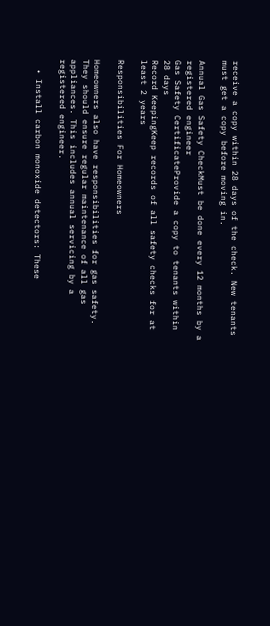receive a copy within 28 days of the check. New tenants must get a copy before moving in.

Annual Gas Safety CheckMust be done every 12 months by a registered engineer
Gas Safety CertificateProvide a copy to tenants within 28 days
Record KeepingKeep records of all safety checks for at least 2 years

Responsibilities For Homeowners

Homeowners also have responsibilities for gas safety. They should ensure regular maintenance of all gas appliances. This includes annual servicing by a registered engineer.

  • Install carbon monoxide detectors: These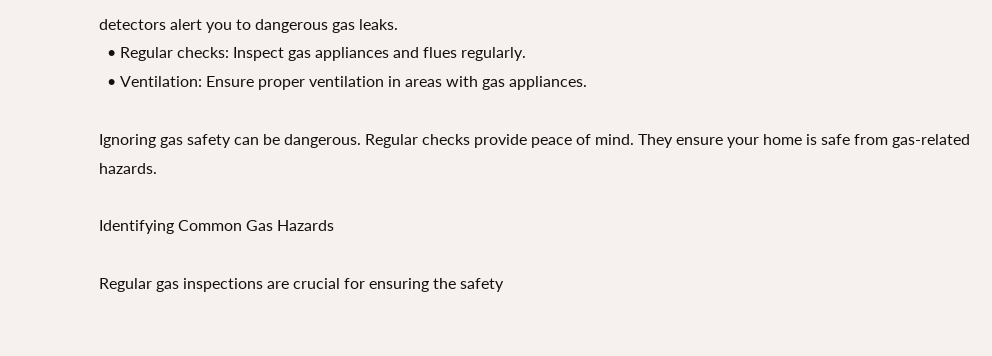detectors alert you to dangerous gas leaks.
  • Regular checks: Inspect gas appliances and flues regularly.
  • Ventilation: Ensure proper ventilation in areas with gas appliances.

Ignoring gas safety can be dangerous. Regular checks provide peace of mind. They ensure your home is safe from gas-related hazards.

Identifying Common Gas Hazards

Regular gas inspections are crucial for ensuring the safety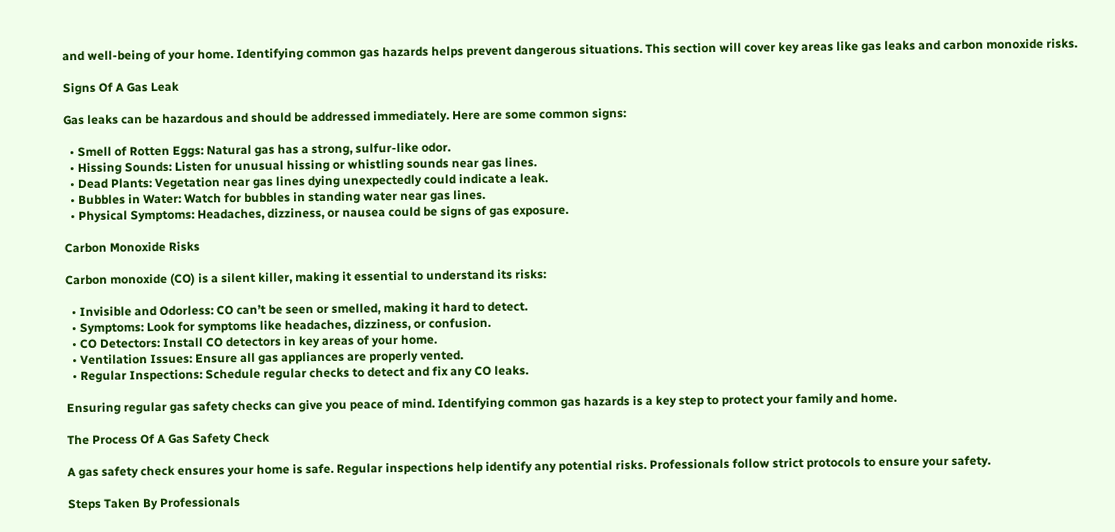and well-being of your home. Identifying common gas hazards helps prevent dangerous situations. This section will cover key areas like gas leaks and carbon monoxide risks.

Signs Of A Gas Leak

Gas leaks can be hazardous and should be addressed immediately. Here are some common signs:

  • Smell of Rotten Eggs: Natural gas has a strong, sulfur-like odor.
  • Hissing Sounds: Listen for unusual hissing or whistling sounds near gas lines.
  • Dead Plants: Vegetation near gas lines dying unexpectedly could indicate a leak.
  • Bubbles in Water: Watch for bubbles in standing water near gas lines.
  • Physical Symptoms: Headaches, dizziness, or nausea could be signs of gas exposure.

Carbon Monoxide Risks

Carbon monoxide (CO) is a silent killer, making it essential to understand its risks:

  • Invisible and Odorless: CO can’t be seen or smelled, making it hard to detect.
  • Symptoms: Look for symptoms like headaches, dizziness, or confusion.
  • CO Detectors: Install CO detectors in key areas of your home.
  • Ventilation Issues: Ensure all gas appliances are properly vented.
  • Regular Inspections: Schedule regular checks to detect and fix any CO leaks.

Ensuring regular gas safety checks can give you peace of mind. Identifying common gas hazards is a key step to protect your family and home.

The Process Of A Gas Safety Check

A gas safety check ensures your home is safe. Regular inspections help identify any potential risks. Professionals follow strict protocols to ensure your safety.

Steps Taken By Professionals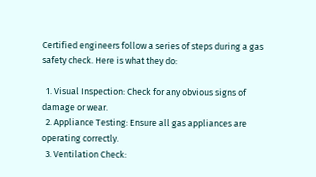Certified engineers follow a series of steps during a gas safety check. Here is what they do:

  1. Visual Inspection: Check for any obvious signs of damage or wear.
  2. Appliance Testing: Ensure all gas appliances are operating correctly.
  3. Ventilation Check: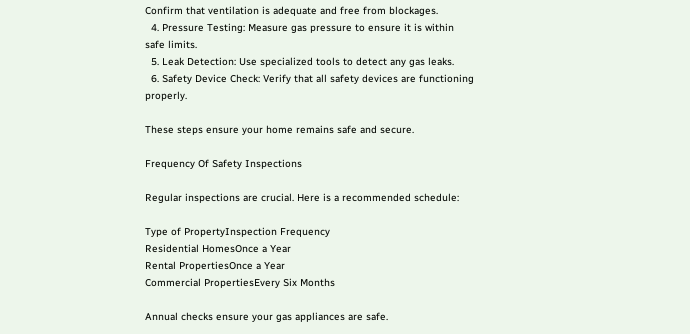Confirm that ventilation is adequate and free from blockages.
  4. Pressure Testing: Measure gas pressure to ensure it is within safe limits.
  5. Leak Detection: Use specialized tools to detect any gas leaks.
  6. Safety Device Check: Verify that all safety devices are functioning properly.

These steps ensure your home remains safe and secure.

Frequency Of Safety Inspections

Regular inspections are crucial. Here is a recommended schedule:

Type of PropertyInspection Frequency
Residential HomesOnce a Year
Rental PropertiesOnce a Year
Commercial PropertiesEvery Six Months

Annual checks ensure your gas appliances are safe.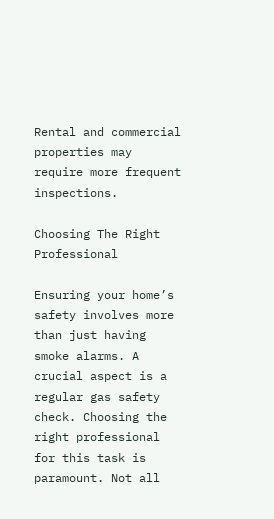Rental and commercial properties may require more frequent inspections.

Choosing The Right Professional

Ensuring your home’s safety involves more than just having smoke alarms. A crucial aspect is a regular gas safety check. Choosing the right professional for this task is paramount. Not all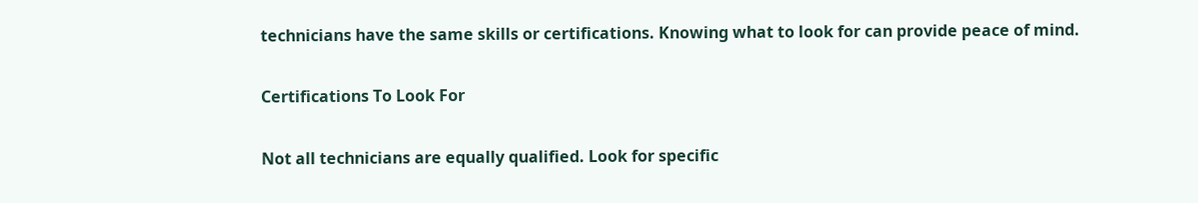technicians have the same skills or certifications. Knowing what to look for can provide peace of mind.

Certifications To Look For

Not all technicians are equally qualified. Look for specific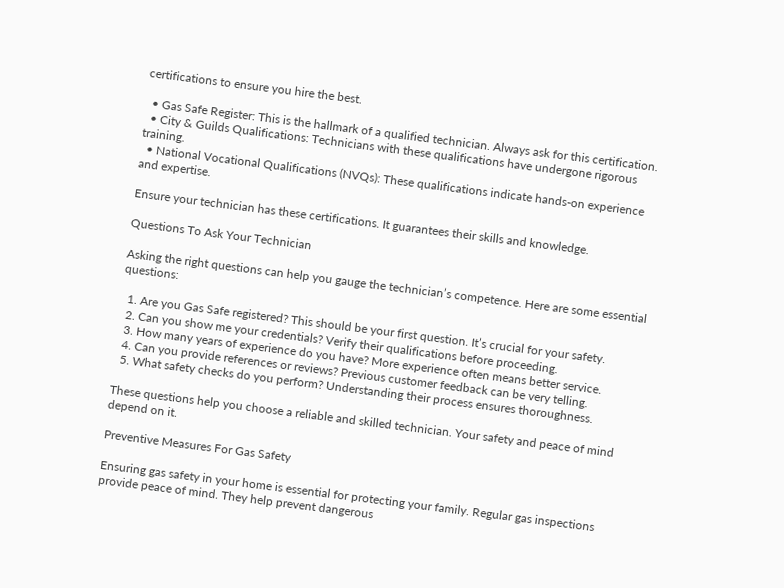certifications to ensure you hire the best.

  • Gas Safe Register: This is the hallmark of a qualified technician. Always ask for this certification.
  • City & Guilds Qualifications: Technicians with these qualifications have undergone rigorous training.
  • National Vocational Qualifications (NVQs): These qualifications indicate hands-on experience and expertise.

Ensure your technician has these certifications. It guarantees their skills and knowledge.

Questions To Ask Your Technician

Asking the right questions can help you gauge the technician’s competence. Here are some essential questions:

  1. Are you Gas Safe registered? This should be your first question. It’s crucial for your safety.
  2. Can you show me your credentials? Verify their qualifications before proceeding.
  3. How many years of experience do you have? More experience often means better service.
  4. Can you provide references or reviews? Previous customer feedback can be very telling.
  5. What safety checks do you perform? Understanding their process ensures thoroughness.

These questions help you choose a reliable and skilled technician. Your safety and peace of mind depend on it.

Preventive Measures For Gas Safety

Ensuring gas safety in your home is essential for protecting your family. Regular gas inspections provide peace of mind. They help prevent dangerous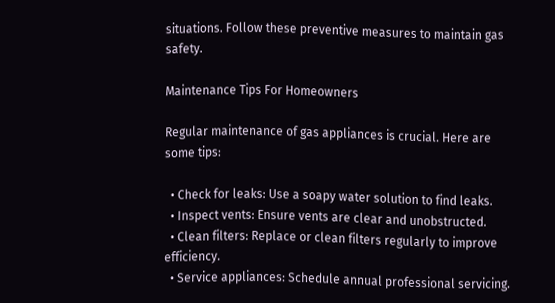situations. Follow these preventive measures to maintain gas safety.

Maintenance Tips For Homeowners

Regular maintenance of gas appliances is crucial. Here are some tips:

  • Check for leaks: Use a soapy water solution to find leaks.
  • Inspect vents: Ensure vents are clear and unobstructed.
  • Clean filters: Replace or clean filters regularly to improve efficiency.
  • Service appliances: Schedule annual professional servicing.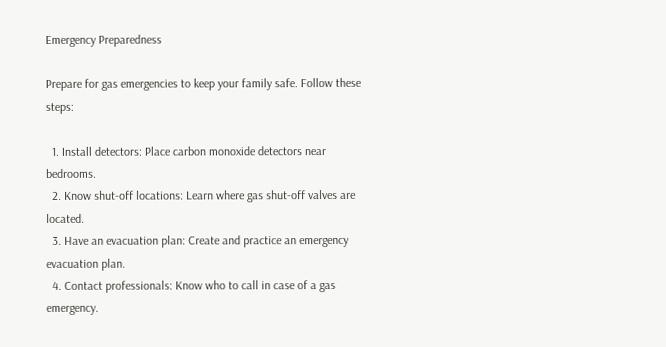Emergency Preparedness

Prepare for gas emergencies to keep your family safe. Follow these steps:

  1. Install detectors: Place carbon monoxide detectors near bedrooms.
  2. Know shut-off locations: Learn where gas shut-off valves are located.
  3. Have an evacuation plan: Create and practice an emergency evacuation plan.
  4. Contact professionals: Know who to call in case of a gas emergency.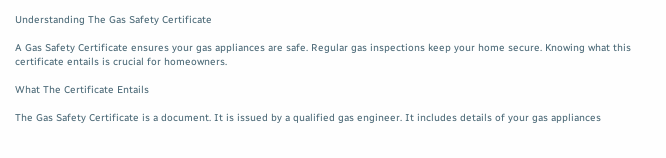Understanding The Gas Safety Certificate

A Gas Safety Certificate ensures your gas appliances are safe. Regular gas inspections keep your home secure. Knowing what this certificate entails is crucial for homeowners.

What The Certificate Entails

The Gas Safety Certificate is a document. It is issued by a qualified gas engineer. It includes details of your gas appliances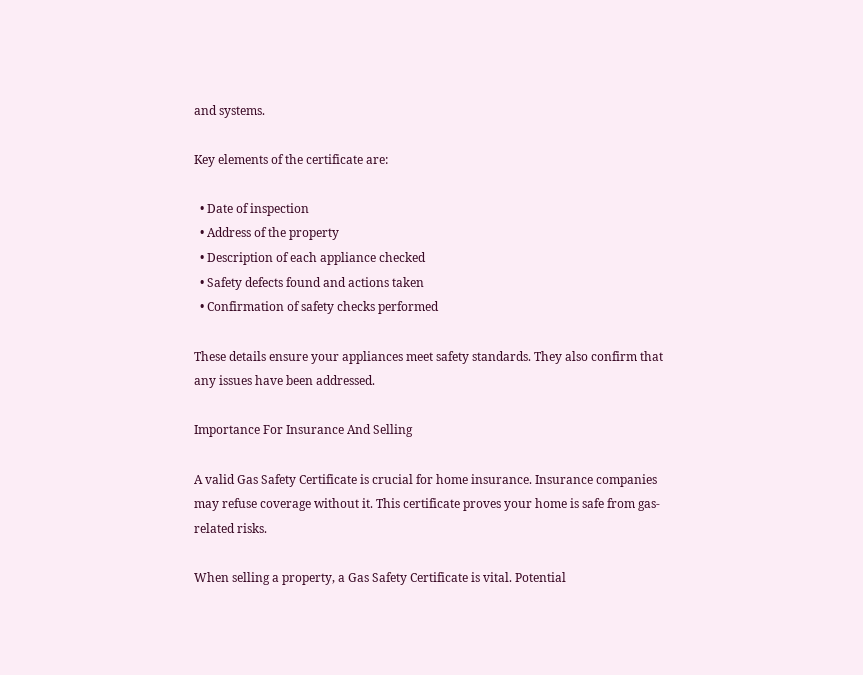and systems.

Key elements of the certificate are:

  • Date of inspection
  • Address of the property
  • Description of each appliance checked
  • Safety defects found and actions taken
  • Confirmation of safety checks performed

These details ensure your appliances meet safety standards. They also confirm that any issues have been addressed.

Importance For Insurance And Selling

A valid Gas Safety Certificate is crucial for home insurance. Insurance companies may refuse coverage without it. This certificate proves your home is safe from gas-related risks.

When selling a property, a Gas Safety Certificate is vital. Potential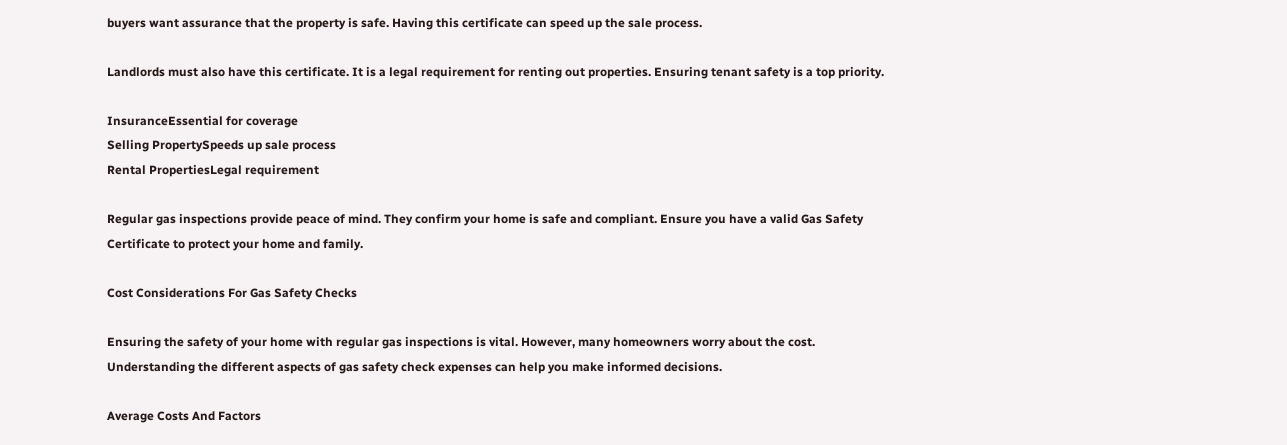buyers want assurance that the property is safe. Having this certificate can speed up the sale process.

Landlords must also have this certificate. It is a legal requirement for renting out properties. Ensuring tenant safety is a top priority.

InsuranceEssential for coverage
Selling PropertySpeeds up sale process
Rental PropertiesLegal requirement

Regular gas inspections provide peace of mind. They confirm your home is safe and compliant. Ensure you have a valid Gas Safety Certificate to protect your home and family.

Cost Considerations For Gas Safety Checks

Ensuring the safety of your home with regular gas inspections is vital. However, many homeowners worry about the cost. Understanding the different aspects of gas safety check expenses can help you make informed decisions.

Average Costs And Factors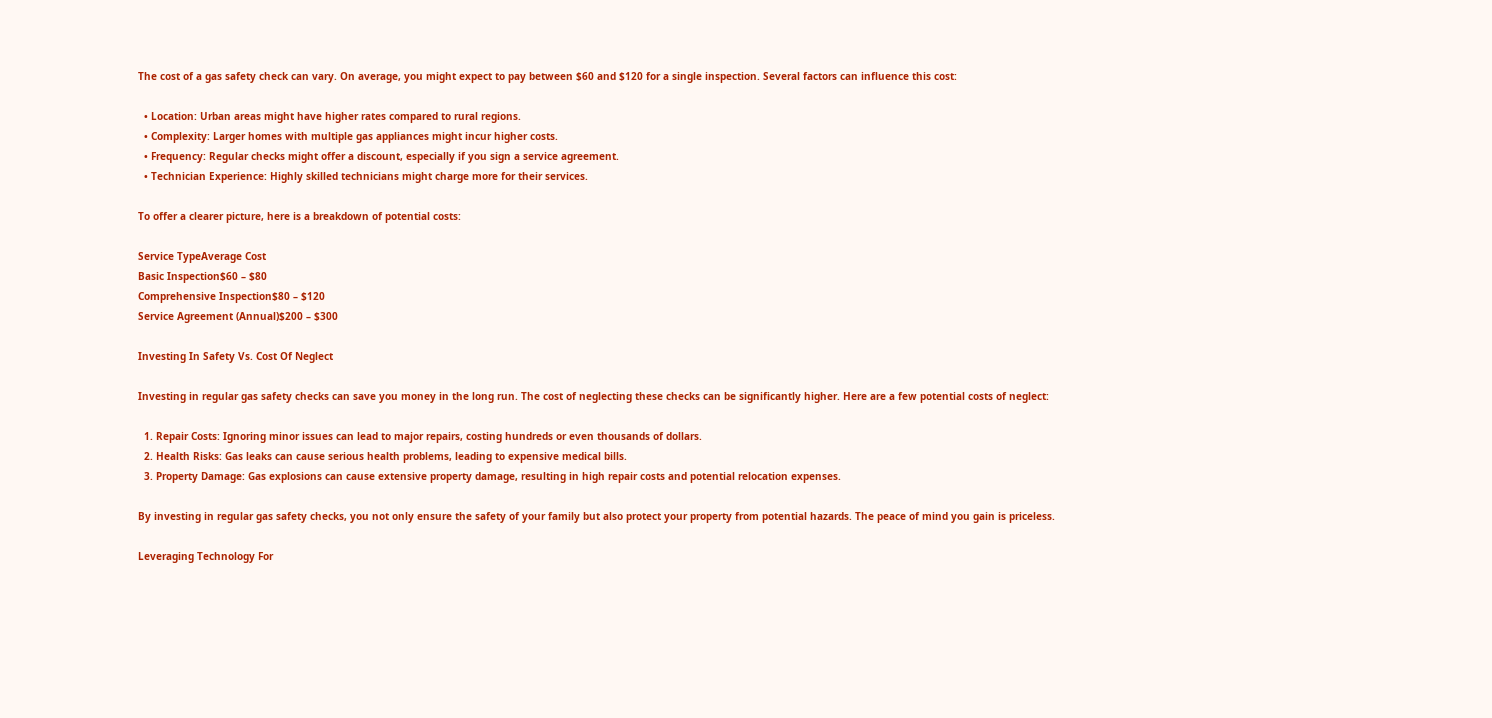The cost of a gas safety check can vary. On average, you might expect to pay between $60 and $120 for a single inspection. Several factors can influence this cost:

  • Location: Urban areas might have higher rates compared to rural regions.
  • Complexity: Larger homes with multiple gas appliances might incur higher costs.
  • Frequency: Regular checks might offer a discount, especially if you sign a service agreement.
  • Technician Experience: Highly skilled technicians might charge more for their services.

To offer a clearer picture, here is a breakdown of potential costs:

Service TypeAverage Cost
Basic Inspection$60 – $80
Comprehensive Inspection$80 – $120
Service Agreement (Annual)$200 – $300

Investing In Safety Vs. Cost Of Neglect

Investing in regular gas safety checks can save you money in the long run. The cost of neglecting these checks can be significantly higher. Here are a few potential costs of neglect:

  1. Repair Costs: Ignoring minor issues can lead to major repairs, costing hundreds or even thousands of dollars.
  2. Health Risks: Gas leaks can cause serious health problems, leading to expensive medical bills.
  3. Property Damage: Gas explosions can cause extensive property damage, resulting in high repair costs and potential relocation expenses.

By investing in regular gas safety checks, you not only ensure the safety of your family but also protect your property from potential hazards. The peace of mind you gain is priceless.

Leveraging Technology For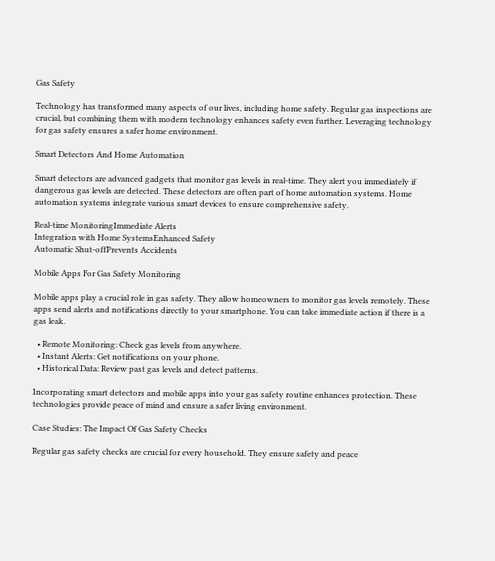Gas Safety

Technology has transformed many aspects of our lives, including home safety. Regular gas inspections are crucial, but combining them with modern technology enhances safety even further. Leveraging technology for gas safety ensures a safer home environment.

Smart Detectors And Home Automation

Smart detectors are advanced gadgets that monitor gas levels in real-time. They alert you immediately if dangerous gas levels are detected. These detectors are often part of home automation systems. Home automation systems integrate various smart devices to ensure comprehensive safety.

Real-time MonitoringImmediate Alerts
Integration with Home SystemsEnhanced Safety
Automatic Shut-offPrevents Accidents

Mobile Apps For Gas Safety Monitoring

Mobile apps play a crucial role in gas safety. They allow homeowners to monitor gas levels remotely. These apps send alerts and notifications directly to your smartphone. You can take immediate action if there is a gas leak.

  • Remote Monitoring: Check gas levels from anywhere.
  • Instant Alerts: Get notifications on your phone.
  • Historical Data: Review past gas levels and detect patterns.

Incorporating smart detectors and mobile apps into your gas safety routine enhances protection. These technologies provide peace of mind and ensure a safer living environment.

Case Studies: The Impact Of Gas Safety Checks

Regular gas safety checks are crucial for every household. They ensure safety and peace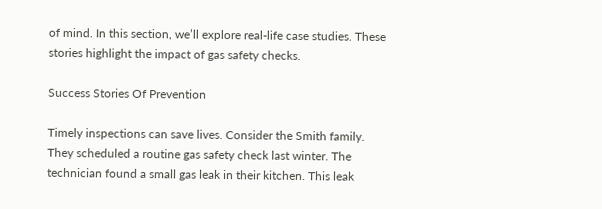of mind. In this section, we’ll explore real-life case studies. These stories highlight the impact of gas safety checks.

Success Stories Of Prevention

Timely inspections can save lives. Consider the Smith family. They scheduled a routine gas safety check last winter. The technician found a small gas leak in their kitchen. This leak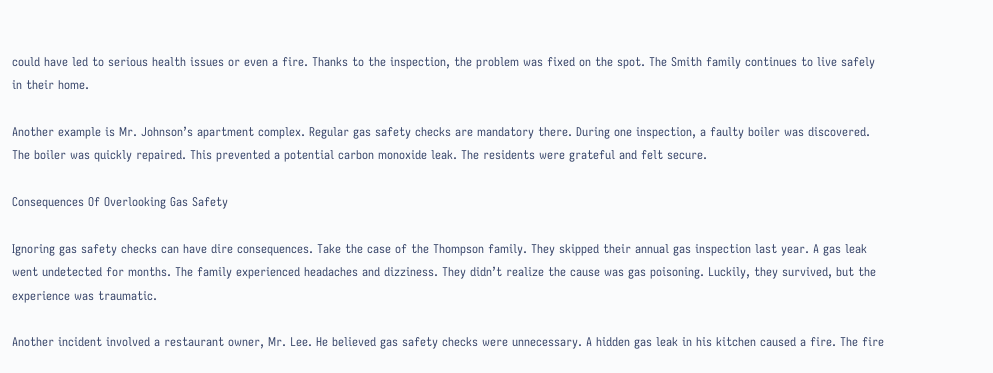could have led to serious health issues or even a fire. Thanks to the inspection, the problem was fixed on the spot. The Smith family continues to live safely in their home.

Another example is Mr. Johnson’s apartment complex. Regular gas safety checks are mandatory there. During one inspection, a faulty boiler was discovered. The boiler was quickly repaired. This prevented a potential carbon monoxide leak. The residents were grateful and felt secure.

Consequences Of Overlooking Gas Safety

Ignoring gas safety checks can have dire consequences. Take the case of the Thompson family. They skipped their annual gas inspection last year. A gas leak went undetected for months. The family experienced headaches and dizziness. They didn’t realize the cause was gas poisoning. Luckily, they survived, but the experience was traumatic.

Another incident involved a restaurant owner, Mr. Lee. He believed gas safety checks were unnecessary. A hidden gas leak in his kitchen caused a fire. The fire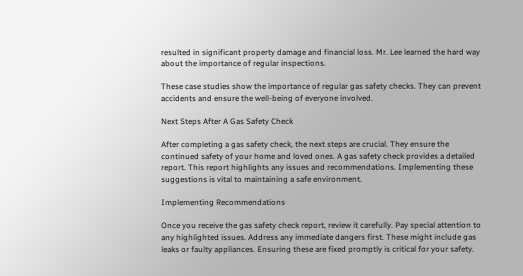resulted in significant property damage and financial loss. Mr. Lee learned the hard way about the importance of regular inspections.

These case studies show the importance of regular gas safety checks. They can prevent accidents and ensure the well-being of everyone involved.

Next Steps After A Gas Safety Check

After completing a gas safety check, the next steps are crucial. They ensure the continued safety of your home and loved ones. A gas safety check provides a detailed report. This report highlights any issues and recommendations. Implementing these suggestions is vital to maintaining a safe environment.

Implementing Recommendations

Once you receive the gas safety check report, review it carefully. Pay special attention to any highlighted issues. Address any immediate dangers first. These might include gas leaks or faulty appliances. Ensuring these are fixed promptly is critical for your safety.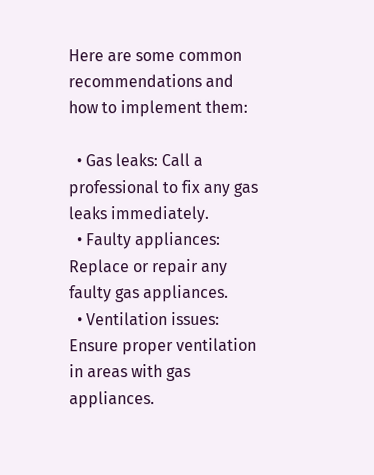Here are some common recommendations and how to implement them:

  • Gas leaks: Call a professional to fix any gas leaks immediately.
  • Faulty appliances: Replace or repair any faulty gas appliances.
  • Ventilation issues: Ensure proper ventilation in areas with gas appliances.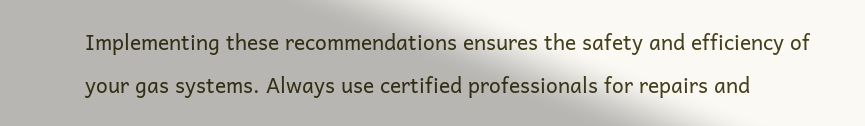Implementing these recommendations ensures the safety and efficiency of your gas systems. Always use certified professionals for repairs and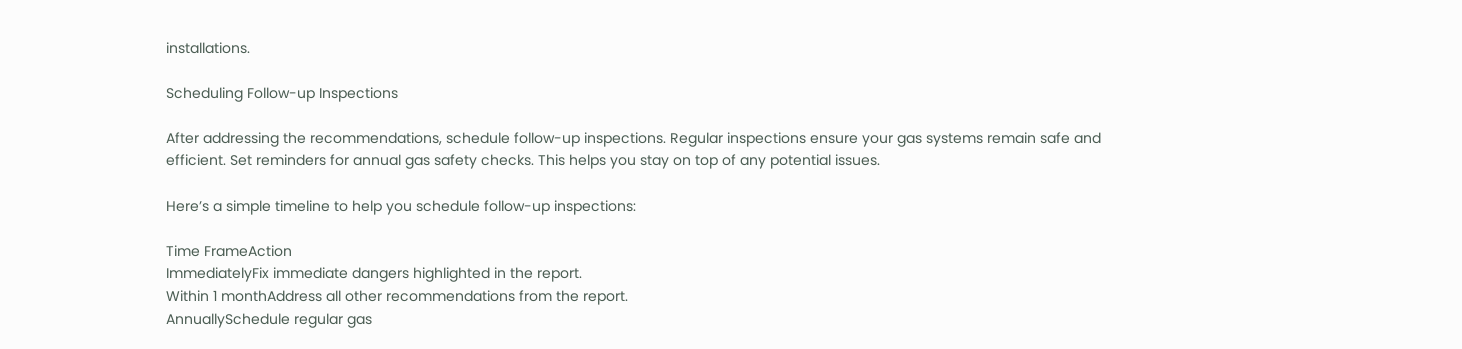installations.

Scheduling Follow-up Inspections

After addressing the recommendations, schedule follow-up inspections. Regular inspections ensure your gas systems remain safe and efficient. Set reminders for annual gas safety checks. This helps you stay on top of any potential issues.

Here’s a simple timeline to help you schedule follow-up inspections:

Time FrameAction
ImmediatelyFix immediate dangers highlighted in the report.
Within 1 monthAddress all other recommendations from the report.
AnnuallySchedule regular gas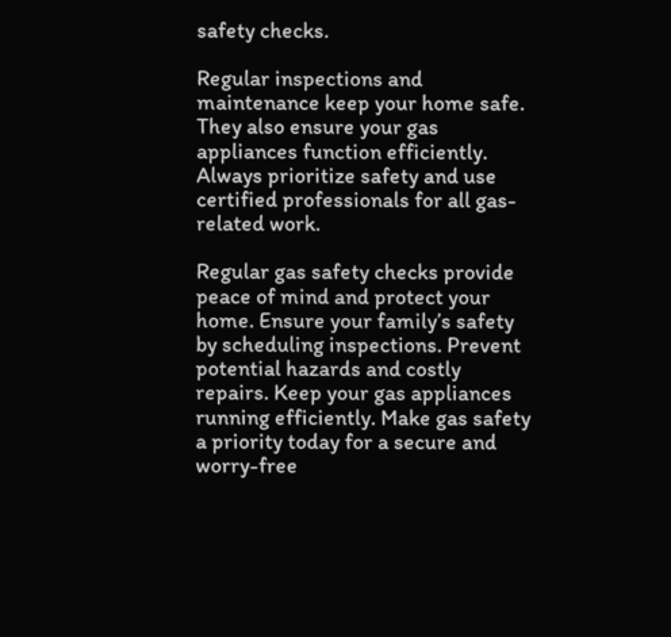safety checks.

Regular inspections and maintenance keep your home safe. They also ensure your gas appliances function efficiently. Always prioritize safety and use certified professionals for all gas-related work.

Regular gas safety checks provide peace of mind and protect your home. Ensure your family’s safety by scheduling inspections. Prevent potential hazards and costly repairs. Keep your gas appliances running efficiently. Make gas safety a priority today for a secure and worry-free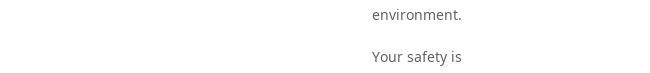environment.

Your safety is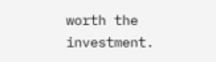worth the investment.